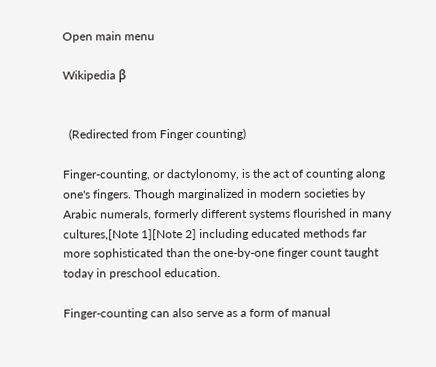Open main menu

Wikipedia β


  (Redirected from Finger counting)

Finger-counting, or dactylonomy, is the act of counting along one's fingers. Though marginalized in modern societies by Arabic numerals, formerly different systems flourished in many cultures,[Note 1][Note 2] including educated methods far more sophisticated than the one-by-one finger count taught today in preschool education.

Finger-counting can also serve as a form of manual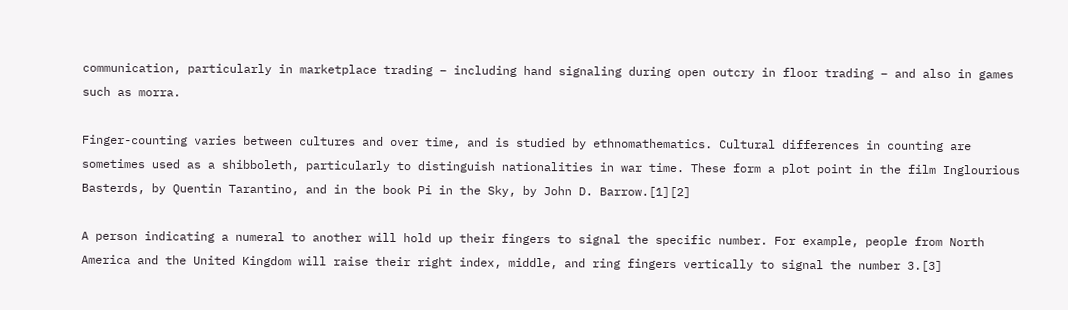communication, particularly in marketplace trading – including hand signaling during open outcry in floor trading – and also in games such as morra.

Finger-counting varies between cultures and over time, and is studied by ethnomathematics. Cultural differences in counting are sometimes used as a shibboleth, particularly to distinguish nationalities in war time. These form a plot point in the film Inglourious Basterds, by Quentin Tarantino, and in the book Pi in the Sky, by John D. Barrow.[1][2]

A person indicating a numeral to another will hold up their fingers to signal the specific number. For example, people from North America and the United Kingdom will raise their right index, middle, and ring fingers vertically to signal the number 3.[3]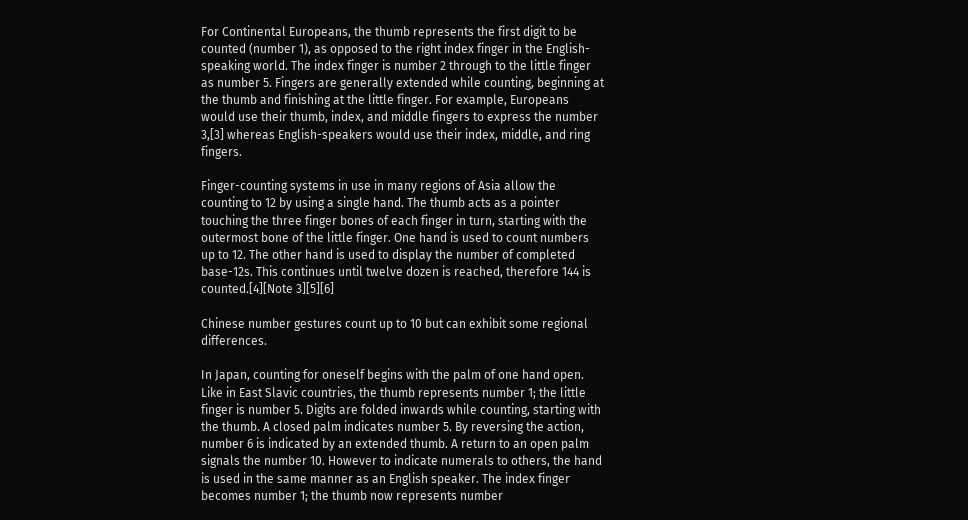For Continental Europeans, the thumb represents the first digit to be counted (number 1), as opposed to the right index finger in the English-speaking world. The index finger is number 2 through to the little finger as number 5. Fingers are generally extended while counting, beginning at the thumb and finishing at the little finger. For example, Europeans would use their thumb, index, and middle fingers to express the number 3,[3] whereas English-speakers would use their index, middle, and ring fingers.

Finger-counting systems in use in many regions of Asia allow the counting to 12 by using a single hand. The thumb acts as a pointer touching the three finger bones of each finger in turn, starting with the outermost bone of the little finger. One hand is used to count numbers up to 12. The other hand is used to display the number of completed base-12s. This continues until twelve dozen is reached, therefore 144 is counted.[4][Note 3][5][6]

Chinese number gestures count up to 10 but can exhibit some regional differences.

In Japan, counting for oneself begins with the palm of one hand open. Like in East Slavic countries, the thumb represents number 1; the little finger is number 5. Digits are folded inwards while counting, starting with the thumb. A closed palm indicates number 5. By reversing the action, number 6 is indicated by an extended thumb. A return to an open palm signals the number 10. However to indicate numerals to others, the hand is used in the same manner as an English speaker. The index finger becomes number 1; the thumb now represents number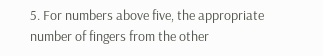5. For numbers above five, the appropriate number of fingers from the other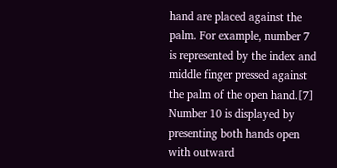hand are placed against the palm. For example, number 7 is represented by the index and middle finger pressed against the palm of the open hand.[7] Number 10 is displayed by presenting both hands open with outward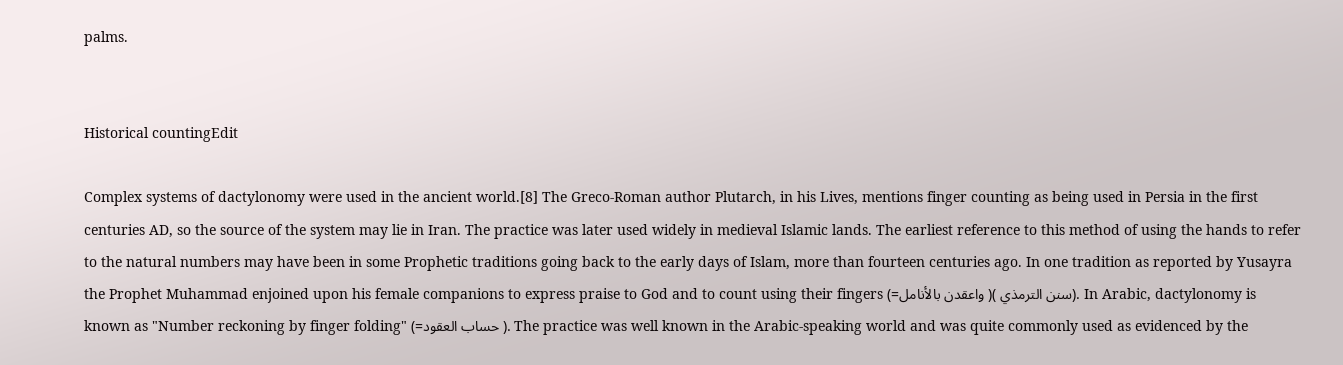palms.


Historical countingEdit

Complex systems of dactylonomy were used in the ancient world.[8] The Greco-Roman author Plutarch, in his Lives, mentions finger counting as being used in Persia in the first centuries AD, so the source of the system may lie in Iran. The practice was later used widely in medieval Islamic lands. The earliest reference to this method of using the hands to refer to the natural numbers may have been in some Prophetic traditions going back to the early days of Islam, more than fourteen centuries ago. In one tradition as reported by Yusayra the Prophet Muhammad enjoined upon his female companions to express praise to God and to count using their fingers (=واعقدن بالأنامل )( سنن الترمذي). In Arabic, dactylonomy is known as "Number reckoning by finger folding" (=حساب العقود ). The practice was well known in the Arabic-speaking world and was quite commonly used as evidenced by the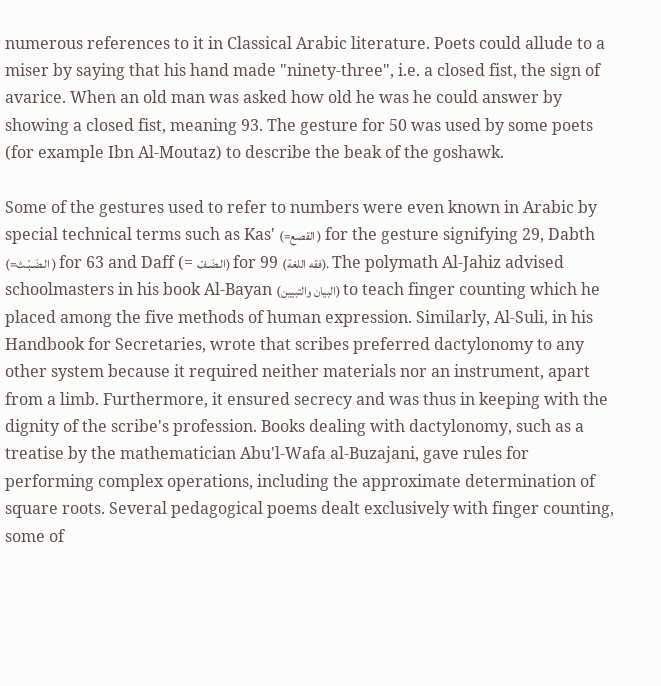numerous references to it in Classical Arabic literature. Poets could allude to a miser by saying that his hand made "ninety-three", i.e. a closed fist, the sign of avarice. When an old man was asked how old he was he could answer by showing a closed fist, meaning 93. The gesture for 50 was used by some poets (for example Ibn Al-Moutaz) to describe the beak of the goshawk.

Some of the gestures used to refer to numbers were even known in Arabic by special technical terms such as Kas' (=القصع ) for the gesture signifying 29, Dabth (=الـضَـبْـث ) for 63 and Daff (= الـضَـفّ) for 99 (فقه اللغة). The polymath Al-Jahiz advised schoolmasters in his book Al-Bayan (البيان والتبيين) to teach finger counting which he placed among the five methods of human expression. Similarly, Al-Suli, in his Handbook for Secretaries, wrote that scribes preferred dactylonomy to any other system because it required neither materials nor an instrument, apart from a limb. Furthermore, it ensured secrecy and was thus in keeping with the dignity of the scribe's profession. Books dealing with dactylonomy, such as a treatise by the mathematician Abu'l-Wafa al-Buzajani, gave rules for performing complex operations, including the approximate determination of square roots. Several pedagogical poems dealt exclusively with finger counting, some of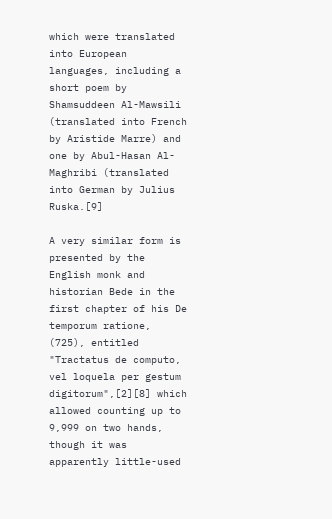which were translated into European languages, including a short poem by Shamsuddeen Al-Mawsili (translated into French by Aristide Marre) and one by Abul-Hasan Al-Maghribi (translated into German by Julius Ruska.[9]

A very similar form is presented by the English monk and historian Bede in the first chapter of his De temporum ratione, (725), entitled "Tractatus de computo, vel loquela per gestum digitorum",[2][8] which allowed counting up to 9,999 on two hands, though it was apparently little-used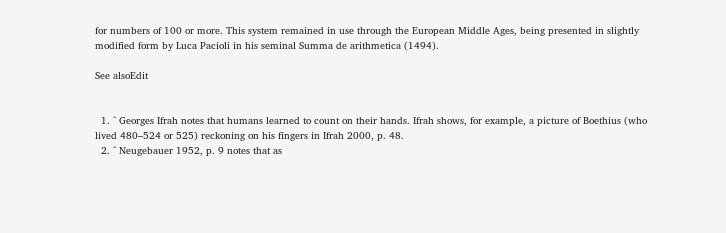for numbers of 100 or more. This system remained in use through the European Middle Ages, being presented in slightly modified form by Luca Pacioli in his seminal Summa de arithmetica (1494).

See alsoEdit


  1. ^ Georges Ifrah notes that humans learned to count on their hands. Ifrah shows, for example, a picture of Boethius (who lived 480–524 or 525) reckoning on his fingers in Ifrah 2000, p. 48.
  2. ^ Neugebauer 1952, p. 9 notes that as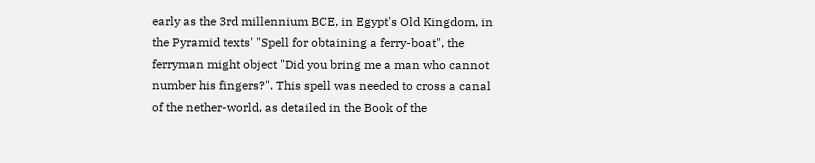early as the 3rd millennium BCE, in Egypt's Old Kingdom, in the Pyramid texts' "Spell for obtaining a ferry-boat", the ferryman might object "Did you bring me a man who cannot number his fingers?". This spell was needed to cross a canal of the nether-world, as detailed in the Book of the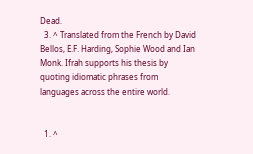Dead.
  3. ^ Translated from the French by David Bellos, E.F. Harding, Sophie Wood and Ian Monk. Ifrah supports his thesis by quoting idiomatic phrases from languages across the entire world.


  1. ^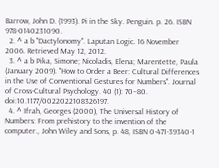Barrow, John D. (1993). Pi in the Sky. Penguin. p. 26. ISBN 978-0140231090.
  2. ^ a b "Dactylonomy". Laputan Logic. 16 November 2006. Retrieved May 12, 2012.
  3. ^ a b Pika, Simone; Nicoladis, Elena; Marentette, Paula (January 2009). "How to Order a Beer: Cultural Differences in the Use of Conventional Gestures for Numbers". Journal of Cross-Cultural Psychology. 40 (1): 70–80. doi:10.1177/0022022108326197.
  4. ^ Ifrah, Georges (2000), The Universal History of Numbers: From prehistory to the invention of the computer., John Wiley and Sons, p. 48, ISBN 0-471-39340-1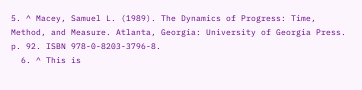5. ^ Macey, Samuel L. (1989). The Dynamics of Progress: Time, Method, and Measure. Atlanta, Georgia: University of Georgia Press. p. 92. ISBN 978-0-8203-3796-8.
  6. ^ This is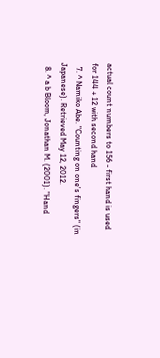actual count numbers to 156 - first hand is used for 144 + 12 with second hand
  7. ^ Namiko Abe. "Counting on one's fingers" (in Japanese). Retrieved May 12, 2012.
  8. ^ a b Bloom, Jonathan M. (2001). "Hand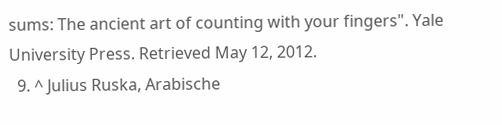sums: The ancient art of counting with your fingers". Yale University Press. Retrieved May 12, 2012.
  9. ^ Julius Ruska, Arabische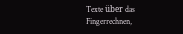Texte über das Fingerrechnen,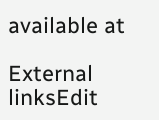available at

External linksEdit